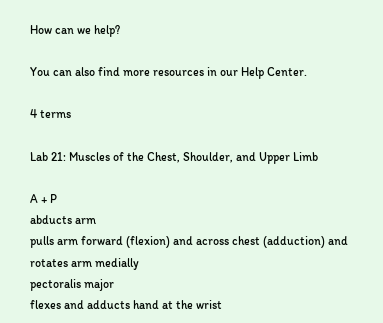How can we help?

You can also find more resources in our Help Center.

4 terms

Lab 21: Muscles of the Chest, Shoulder, and Upper Limb

A + P
abducts arm
pulls arm forward (flexion) and across chest (adduction) and rotates arm medially
pectoralis major
flexes and adducts hand at the wrist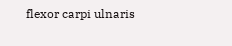flexor carpi ulnaris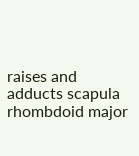raises and adducts scapula
rhombdoid major